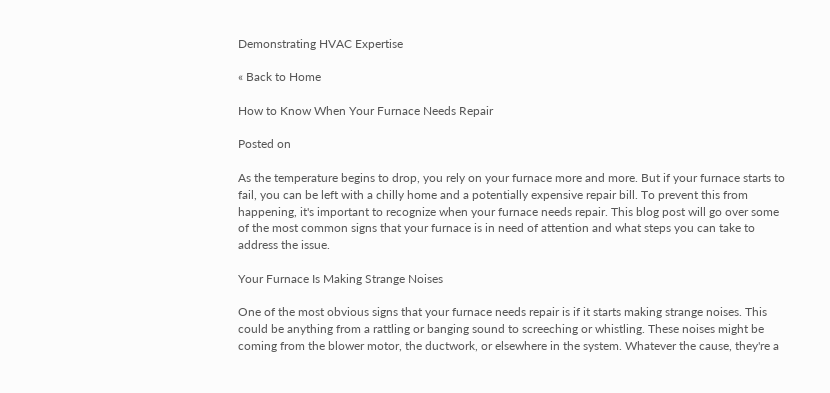Demonstrating HVAC Expertise

« Back to Home

How to Know When Your Furnace Needs Repair

Posted on

As the temperature begins to drop, you rely on your furnace more and more. But if your furnace starts to fail, you can be left with a chilly home and a potentially expensive repair bill. To prevent this from happening, it's important to recognize when your furnace needs repair. This blog post will go over some of the most common signs that your furnace is in need of attention and what steps you can take to address the issue.

Your Furnace Is Making Strange Noises

One of the most obvious signs that your furnace needs repair is if it starts making strange noises. This could be anything from a rattling or banging sound to screeching or whistling. These noises might be coming from the blower motor, the ductwork, or elsewhere in the system. Whatever the cause, they're a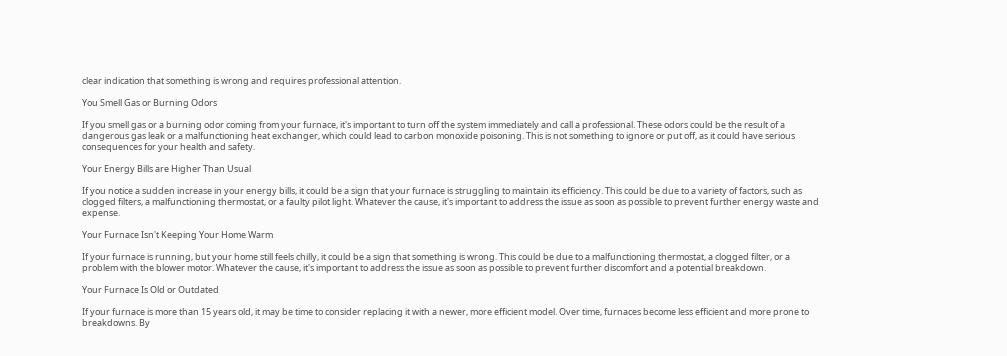clear indication that something is wrong and requires professional attention.

You Smell Gas or Burning Odors

If you smell gas or a burning odor coming from your furnace, it's important to turn off the system immediately and call a professional. These odors could be the result of a dangerous gas leak or a malfunctioning heat exchanger, which could lead to carbon monoxide poisoning. This is not something to ignore or put off, as it could have serious consequences for your health and safety.

Your Energy Bills are Higher Than Usual

If you notice a sudden increase in your energy bills, it could be a sign that your furnace is struggling to maintain its efficiency. This could be due to a variety of factors, such as clogged filters, a malfunctioning thermostat, or a faulty pilot light. Whatever the cause, it's important to address the issue as soon as possible to prevent further energy waste and expense.

Your Furnace Isn't Keeping Your Home Warm

If your furnace is running, but your home still feels chilly, it could be a sign that something is wrong. This could be due to a malfunctioning thermostat, a clogged filter, or a problem with the blower motor. Whatever the cause, it's important to address the issue as soon as possible to prevent further discomfort and a potential breakdown.

Your Furnace Is Old or Outdated

If your furnace is more than 15 years old, it may be time to consider replacing it with a newer, more efficient model. Over time, furnaces become less efficient and more prone to breakdowns. By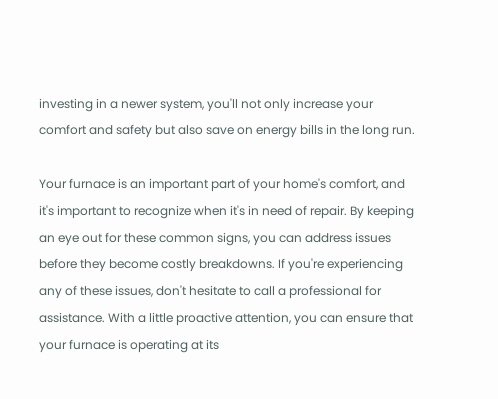investing in a newer system, you'll not only increase your comfort and safety but also save on energy bills in the long run.

Your furnace is an important part of your home's comfort, and it's important to recognize when it's in need of repair. By keeping an eye out for these common signs, you can address issues before they become costly breakdowns. If you're experiencing any of these issues, don't hesitate to call a professional for assistance. With a little proactive attention, you can ensure that your furnace is operating at its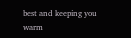best and keeping you warm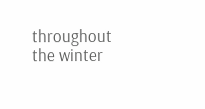throughout the winter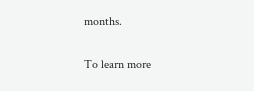months.

To learn more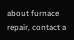about furnace repair, contact a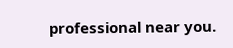professional near you.